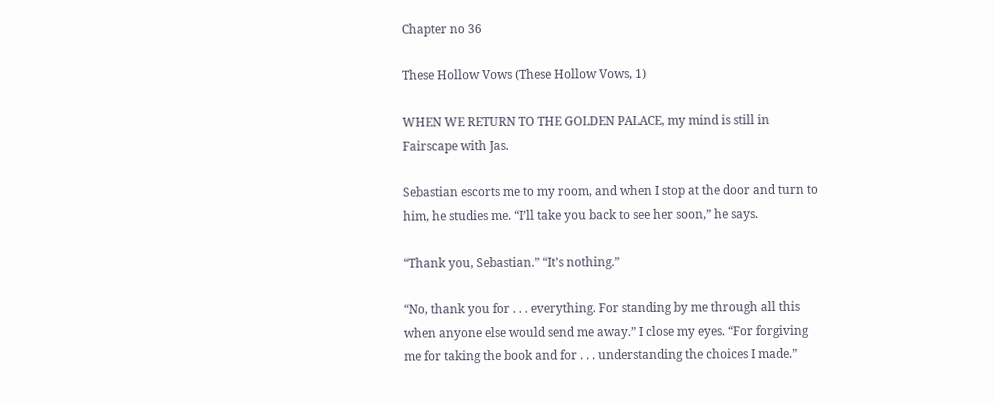Chapter no 36

These Hollow Vows (These Hollow Vows, 1)

WHEN WE RETURN TO THE GOLDEN PALACE, my mind is still in Fairscape with Jas.

Sebastian escorts me to my room, and when I stop at the door and turn to him, he studies me. “I’ll take you back to see her soon,” he says.

“Thank you, Sebastian.” “It’s nothing.”

“No, thank you for . . . everything. For standing by me through all this when anyone else would send me away.” I close my eyes. “For forgiving me for taking the book and for . . . understanding the choices I made.”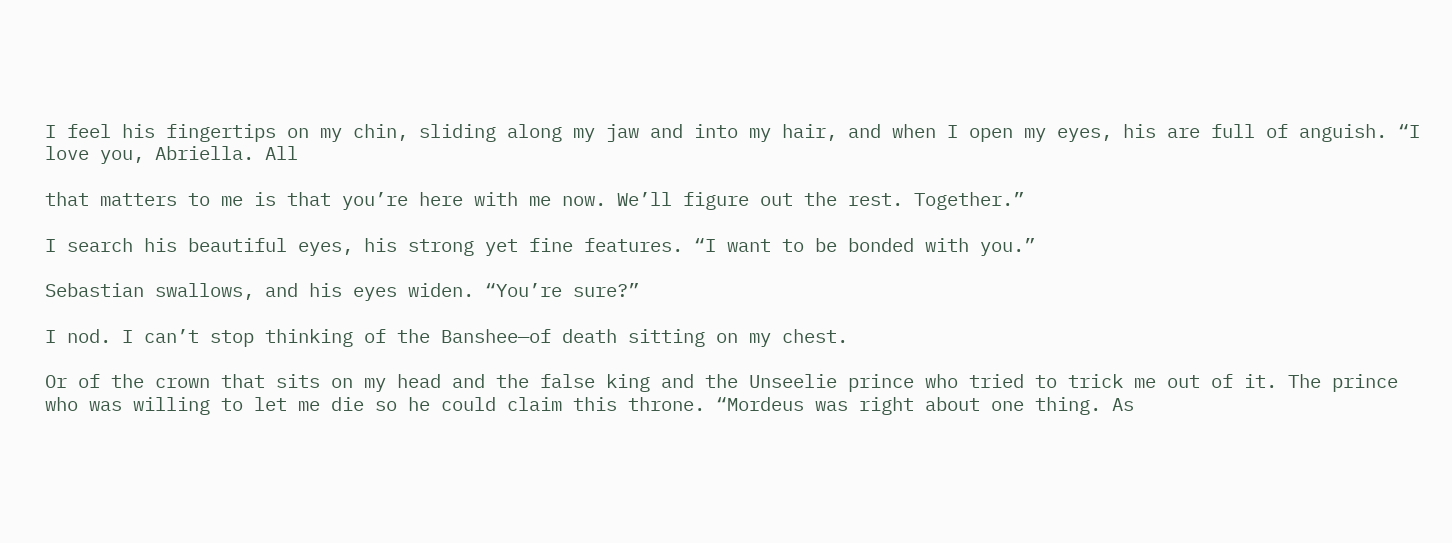I feel his fingertips on my chin, sliding along my jaw and into my hair, and when I open my eyes, his are full of anguish. “I love you, Abriella. All

that matters to me is that you’re here with me now. We’ll figure out the rest. Together.”

I search his beautiful eyes, his strong yet fine features. “I want to be bonded with you.”

Sebastian swallows, and his eyes widen. “You’re sure?”

I nod. I can’t stop thinking of the Banshee—of death sitting on my chest.

Or of the crown that sits on my head and the false king and the Unseelie prince who tried to trick me out of it. The prince who was willing to let me die so he could claim this throne. “Mordeus was right about one thing. As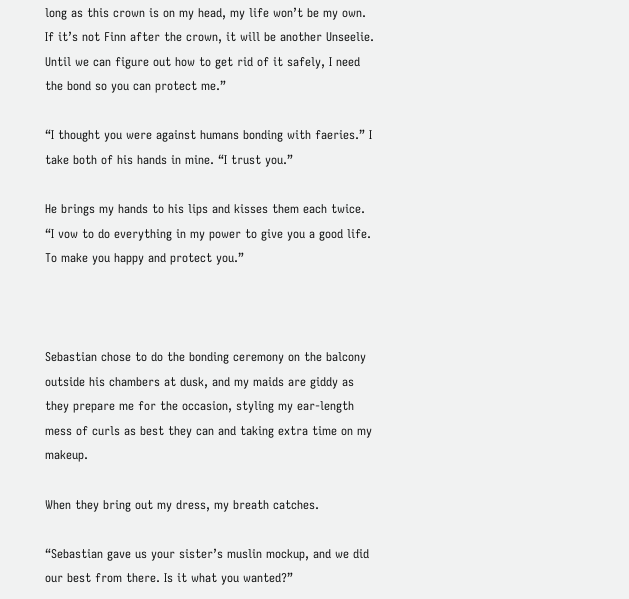long as this crown is on my head, my life won’t be my own. If it’s not Finn after the crown, it will be another Unseelie. Until we can figure out how to get rid of it safely, I need the bond so you can protect me.”

“I thought you were against humans bonding with faeries.” I take both of his hands in mine. “I trust you.”

He brings my hands to his lips and kisses them each twice. “I vow to do everything in my power to give you a good life. To make you happy and protect you.”



Sebastian chose to do the bonding ceremony on the balcony outside his chambers at dusk, and my maids are giddy as they prepare me for the occasion, styling my ear-length mess of curls as best they can and taking extra time on my makeup.

When they bring out my dress, my breath catches.

“Sebastian gave us your sister’s muslin mockup, and we did our best from there. Is it what you wanted?”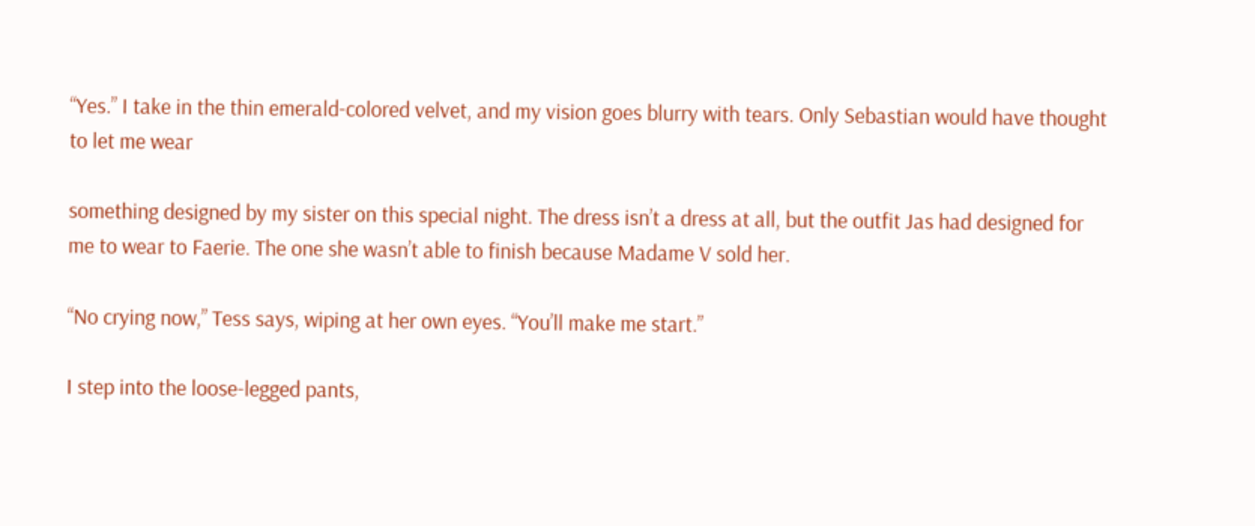“Yes.” I take in the thin emerald-colored velvet, and my vision goes blurry with tears. Only Sebastian would have thought to let me wear

something designed by my sister on this special night. The dress isn’t a dress at all, but the outfit Jas had designed for me to wear to Faerie. The one she wasn’t able to finish because Madame V sold her.

“No crying now,” Tess says, wiping at her own eyes. “You’ll make me start.”

I step into the loose-legged pants,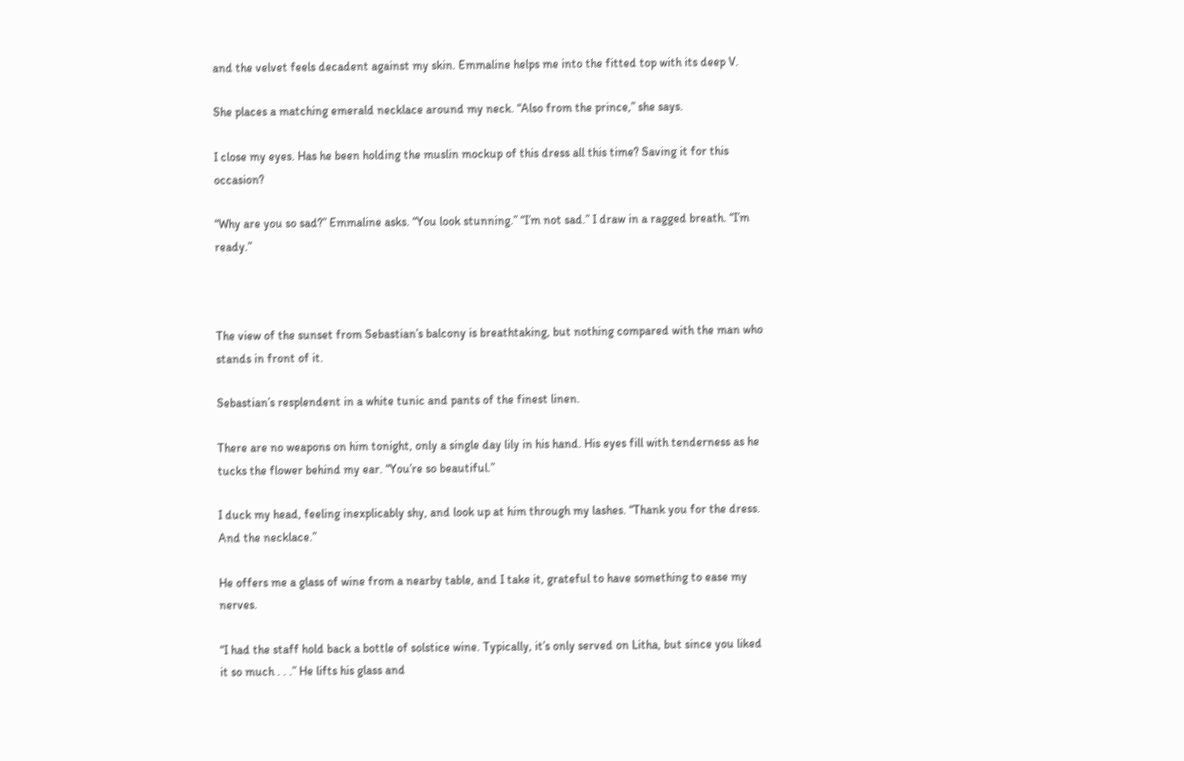and the velvet feels decadent against my skin. Emmaline helps me into the fitted top with its deep V.

She places a matching emerald necklace around my neck. “Also from the prince,” she says.

I close my eyes. Has he been holding the muslin mockup of this dress all this time? Saving it for this occasion?

“Why are you so sad?” Emmaline asks. “You look stunning.” “I’m not sad.” I draw in a ragged breath. “I’m ready.”



The view of the sunset from Sebastian’s balcony is breathtaking, but nothing compared with the man who stands in front of it.

Sebastian’s resplendent in a white tunic and pants of the finest linen.

There are no weapons on him tonight, only a single day lily in his hand. His eyes fill with tenderness as he tucks the flower behind my ear. “You’re so beautiful.”

I duck my head, feeling inexplicably shy, and look up at him through my lashes. “Thank you for the dress. And the necklace.”

He offers me a glass of wine from a nearby table, and I take it, grateful to have something to ease my nerves.

“I had the staff hold back a bottle of solstice wine. Typically, it’s only served on Litha, but since you liked it so much . . .” He lifts his glass and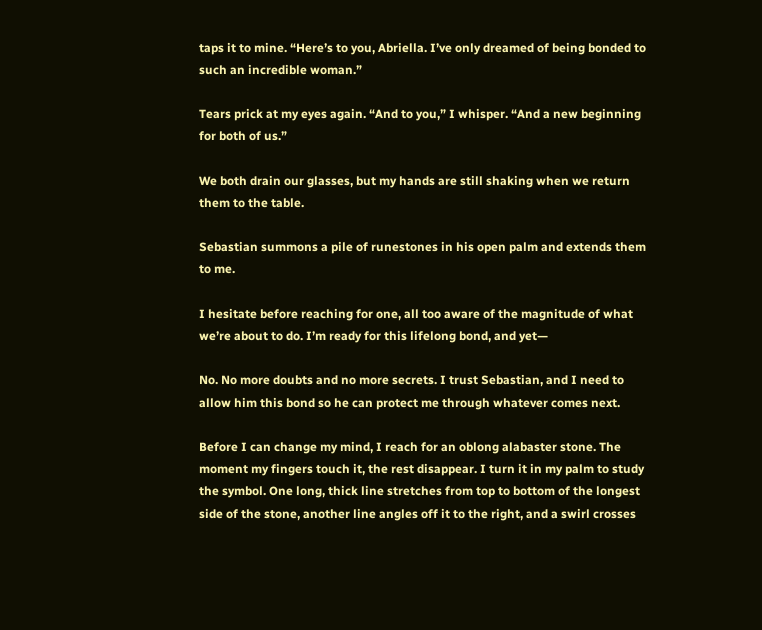taps it to mine. “Here’s to you, Abriella. I’ve only dreamed of being bonded to such an incredible woman.”

Tears prick at my eyes again. “And to you,” I whisper. “And a new beginning for both of us.”

We both drain our glasses, but my hands are still shaking when we return them to the table.

Sebastian summons a pile of runestones in his open palm and extends them to me.

I hesitate before reaching for one, all too aware of the magnitude of what we’re about to do. I’m ready for this lifelong bond, and yet—

No. No more doubts and no more secrets. I trust Sebastian, and I need to allow him this bond so he can protect me through whatever comes next.

Before I can change my mind, I reach for an oblong alabaster stone. The moment my fingers touch it, the rest disappear. I turn it in my palm to study the symbol. One long, thick line stretches from top to bottom of the longest side of the stone, another line angles off it to the right, and a swirl crosses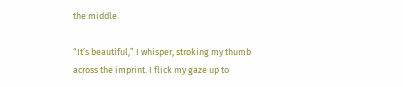the middle.

“It’s beautiful,” I whisper, stroking my thumb across the imprint. I flick my gaze up to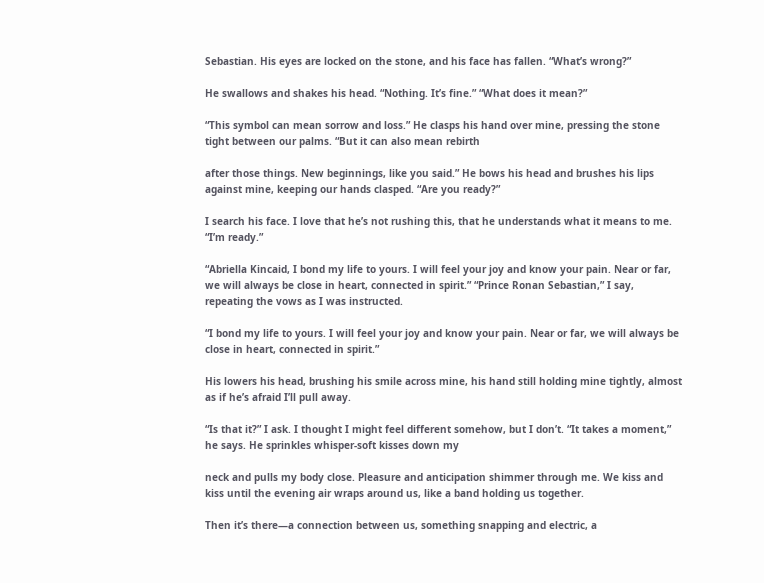Sebastian. His eyes are locked on the stone, and his face has fallen. “What’s wrong?”

He swallows and shakes his head. “Nothing. It’s fine.” “What does it mean?”

“This symbol can mean sorrow and loss.” He clasps his hand over mine, pressing the stone tight between our palms. “But it can also mean rebirth

after those things. New beginnings, like you said.” He bows his head and brushes his lips against mine, keeping our hands clasped. “Are you ready?”

I search his face. I love that he’s not rushing this, that he understands what it means to me. “I’m ready.”

“Abriella Kincaid, I bond my life to yours. I will feel your joy and know your pain. Near or far, we will always be close in heart, connected in spirit.” “Prince Ronan Sebastian,” I say, repeating the vows as I was instructed.

“I bond my life to yours. I will feel your joy and know your pain. Near or far, we will always be close in heart, connected in spirit.”

His lowers his head, brushing his smile across mine, his hand still holding mine tightly, almost as if he’s afraid I’ll pull away.

“Is that it?” I ask. I thought I might feel different somehow, but I don’t. “It takes a moment,” he says. He sprinkles whisper-soft kisses down my

neck and pulls my body close. Pleasure and anticipation shimmer through me. We kiss and kiss until the evening air wraps around us, like a band holding us together.

Then it’s there—a connection between us, something snapping and electric, a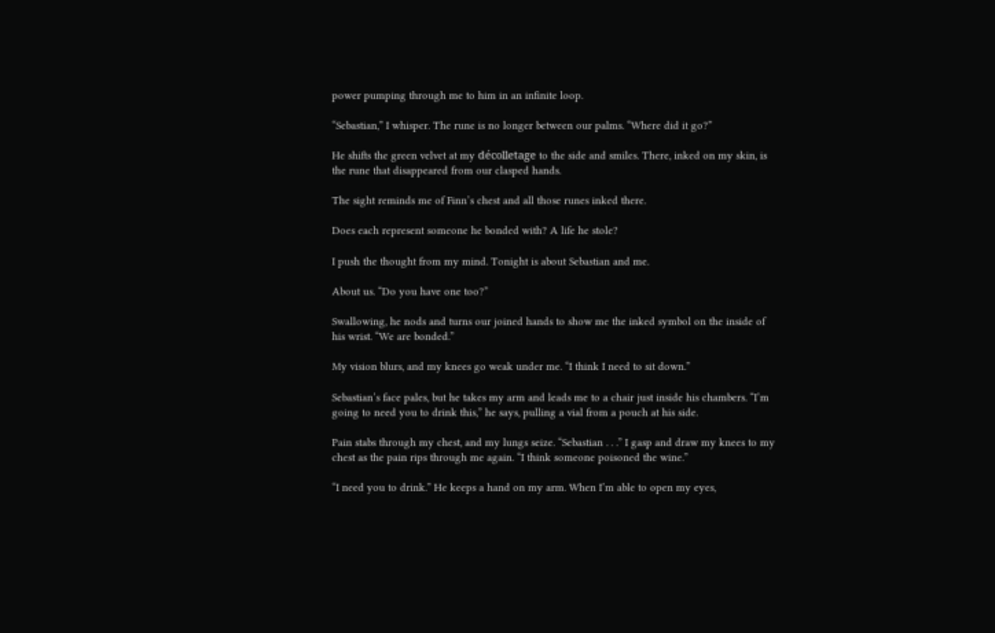power pumping through me to him in an infinite loop.

“Sebastian,” I whisper. The rune is no longer between our palms. “Where did it go?”

He shifts the green velvet at my décolletage to the side and smiles. There, inked on my skin, is the rune that disappeared from our clasped hands.

The sight reminds me of Finn’s chest and all those runes inked there.

Does each represent someone he bonded with? A life he stole?

I push the thought from my mind. Tonight is about Sebastian and me.

About us. “Do you have one too?”

Swallowing, he nods and turns our joined hands to show me the inked symbol on the inside of his wrist. “We are bonded.”

My vision blurs, and my knees go weak under me. “I think I need to sit down.”

Sebastian’s face pales, but he takes my arm and leads me to a chair just inside his chambers. “I’m going to need you to drink this,” he says, pulling a vial from a pouch at his side.

Pain stabs through my chest, and my lungs seize. “Sebastian . . .” I gasp and draw my knees to my chest as the pain rips through me again. “I think someone poisoned the wine.”

“I need you to drink.” He keeps a hand on my arm. When I’m able to open my eyes,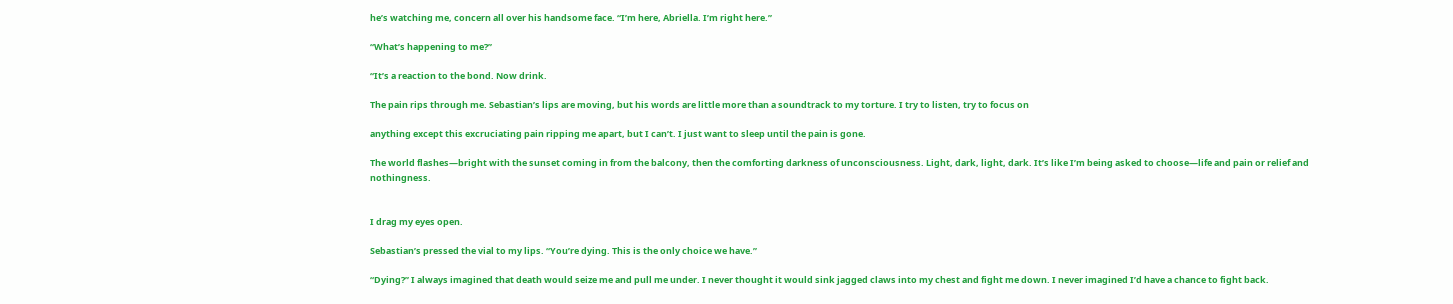he’s watching me, concern all over his handsome face. “I’m here, Abriella. I’m right here.”

“What’s happening to me?”

“It’s a reaction to the bond. Now drink.

The pain rips through me. Sebastian’s lips are moving, but his words are little more than a soundtrack to my torture. I try to listen, try to focus on

anything except this excruciating pain ripping me apart, but I can’t. I just want to sleep until the pain is gone.

The world flashes—bright with the sunset coming in from the balcony, then the comforting darkness of unconsciousness. Light, dark, light, dark. It’s like I’m being asked to choose—life and pain or relief and nothingness.


I drag my eyes open.

Sebastian’s pressed the vial to my lips. “You’re dying. This is the only choice we have.”

“Dying?” I always imagined that death would seize me and pull me under. I never thought it would sink jagged claws into my chest and fight me down. I never imagined I’d have a chance to fight back.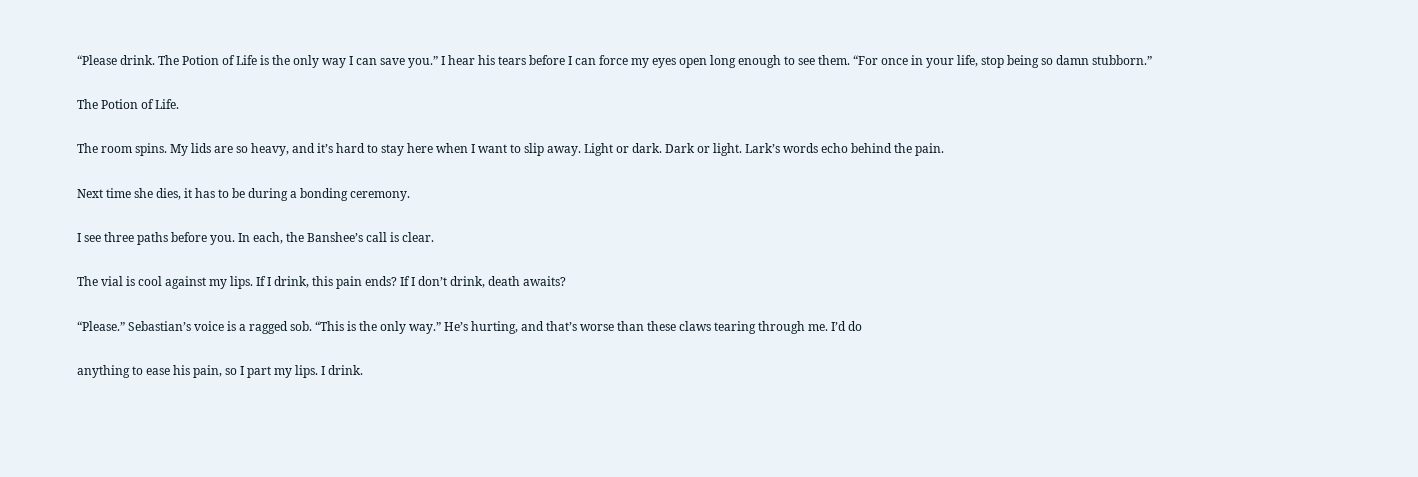“Please drink. The Potion of Life is the only way I can save you.” I hear his tears before I can force my eyes open long enough to see them. “For once in your life, stop being so damn stubborn.”

The Potion of Life.

The room spins. My lids are so heavy, and it’s hard to stay here when I want to slip away. Light or dark. Dark or light. Lark’s words echo behind the pain.

Next time she dies, it has to be during a bonding ceremony.

I see three paths before you. In each, the Banshee’s call is clear.

The vial is cool against my lips. If I drink, this pain ends? If I don’t drink, death awaits?

“Please.” Sebastian’s voice is a ragged sob. “This is the only way.” He’s hurting, and that’s worse than these claws tearing through me. I’d do

anything to ease his pain, so I part my lips. I drink.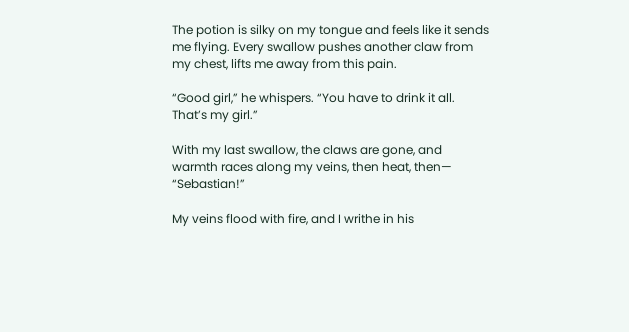The potion is silky on my tongue and feels like it sends me flying. Every swallow pushes another claw from my chest, lifts me away from this pain.

“Good girl,” he whispers. “You have to drink it all. That’s my girl.”

With my last swallow, the claws are gone, and warmth races along my veins, then heat, then— “Sebastian!”

My veins flood with fire, and I writhe in his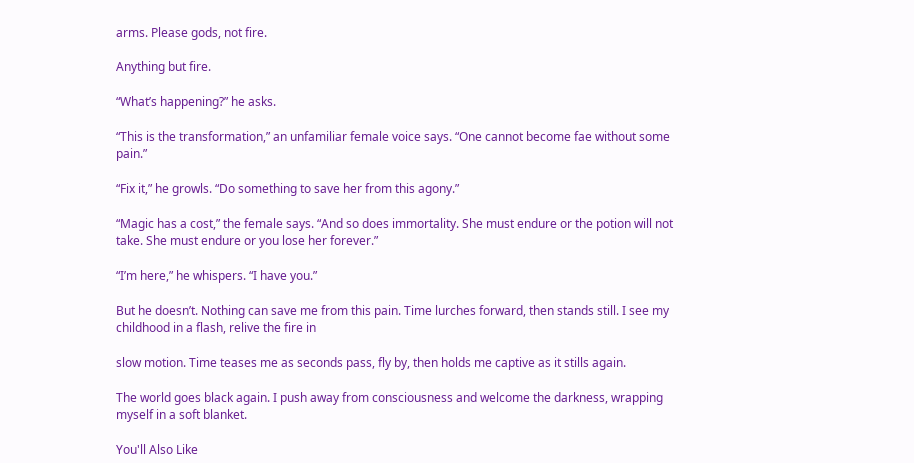arms. Please gods, not fire.

Anything but fire.

“What’s happening?” he asks.

“This is the transformation,” an unfamiliar female voice says. “One cannot become fae without some pain.”

“Fix it,” he growls. “Do something to save her from this agony.”

“Magic has a cost,” the female says. “And so does immortality. She must endure or the potion will not take. She must endure or you lose her forever.”

“I’m here,” he whispers. “I have you.”

But he doesn’t. Nothing can save me from this pain. Time lurches forward, then stands still. I see my childhood in a flash, relive the fire in

slow motion. Time teases me as seconds pass, fly by, then holds me captive as it stills again.

The world goes black again. I push away from consciousness and welcome the darkness, wrapping myself in a soft blanket.

You'll Also Like